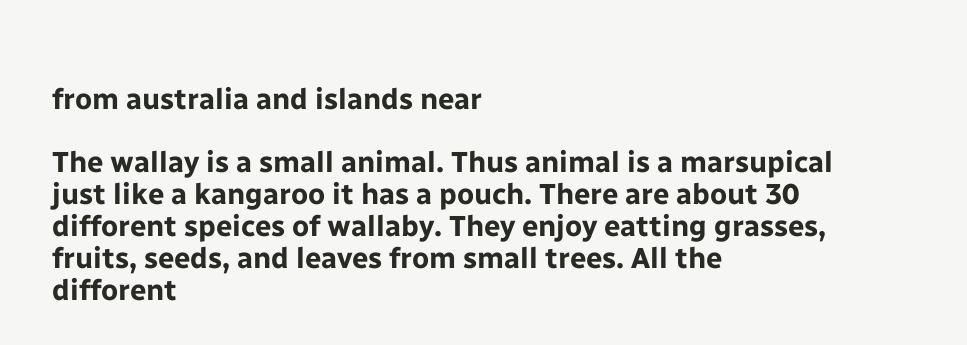from australia and islands near

The wallay is a small animal. Thus animal is a marsupical just like a kangaroo it has a pouch. There are about 30 difforent speices of wallaby. They enjoy eatting grasses, fruits, seeds, and leaves from small trees. All the difforent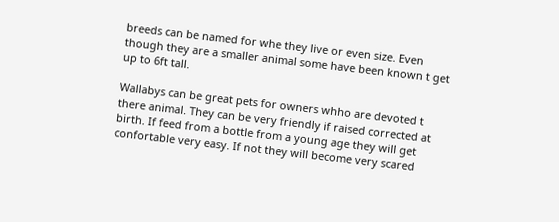breeds can be named for whe they live or even size. Even though they are a smaller animal some have been known t get up to 6ft tall.

Wallabys can be great pets for owners whho are devoted t there animal. They can be very friendly if raised corrected at birth. If feed from a bottle from a young age they will get confortable very easy. If not they will become very scared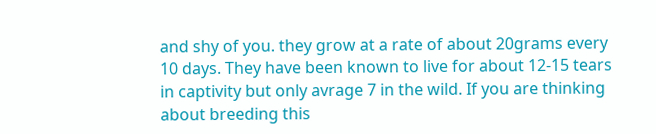and shy of you. they grow at a rate of about 20grams every 10 days. They have been known to live for about 12-15 tears in captivity but only avrage 7 in the wild. If you are thinking about breeding this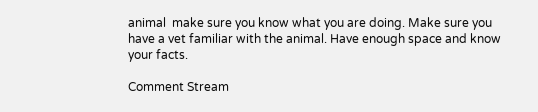animal  make sure you know what you are doing. Make sure you have a vet familiar with the animal. Have enough space and know your facts.

Comment Stream